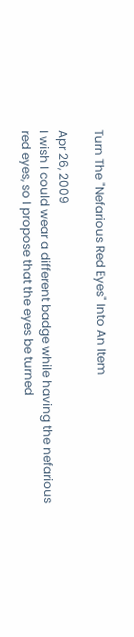Turn The "Nefarious Red Eyes" Into An Item

Apr 26, 2009
I wish I could wear a different badge while having the nefarious red eyes, so I propose that the eyes be turned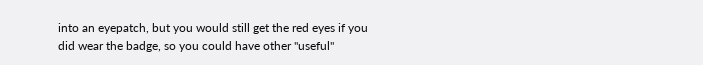into an eyepatch, but you would still get the red eyes if you did wear the badge, so you could have other "useful"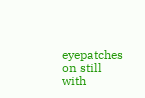eyepatches on still with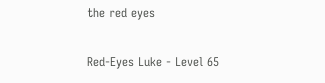the red eyes

Red-Eyes Luke - Level 65